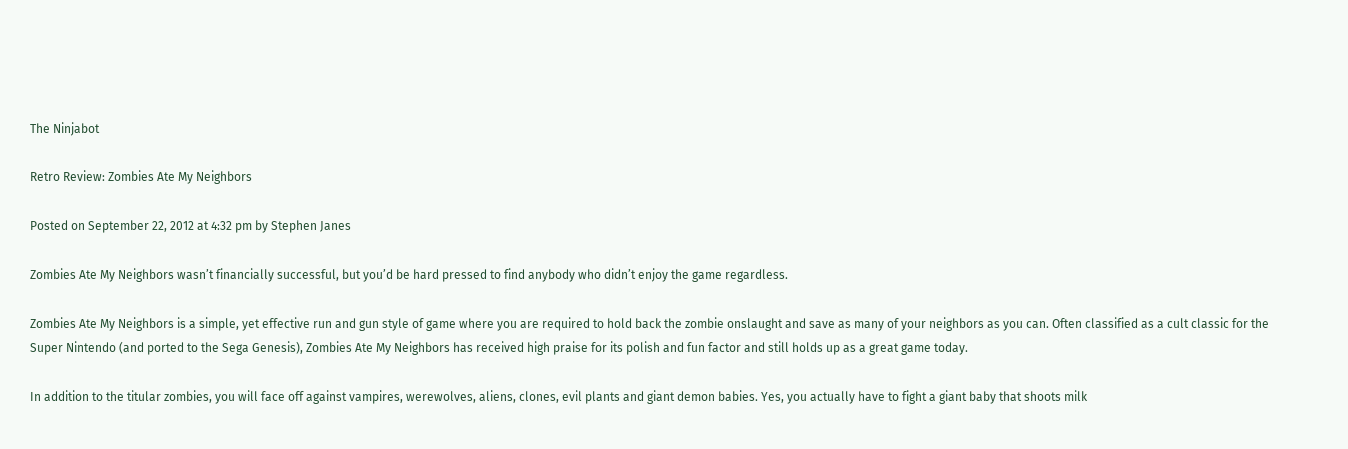The Ninjabot

Retro Review: Zombies Ate My Neighbors

Posted on September 22, 2012 at 4:32 pm by Stephen Janes

Zombies Ate My Neighbors wasn’t financially successful, but you’d be hard pressed to find anybody who didn’t enjoy the game regardless.

Zombies Ate My Neighbors is a simple, yet effective run and gun style of game where you are required to hold back the zombie onslaught and save as many of your neighbors as you can. Often classified as a cult classic for the Super Nintendo (and ported to the Sega Genesis), Zombies Ate My Neighbors has received high praise for its polish and fun factor and still holds up as a great game today.

In addition to the titular zombies, you will face off against vampires, werewolves, aliens, clones, evil plants and giant demon babies. Yes, you actually have to fight a giant baby that shoots milk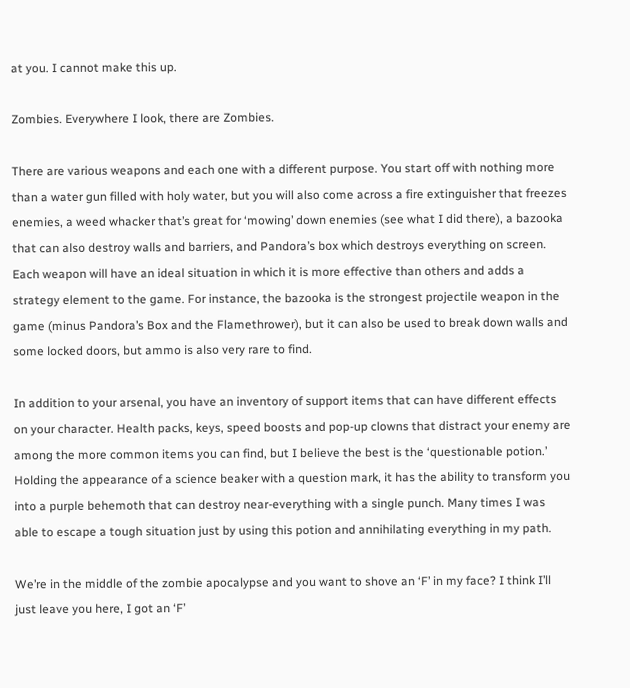at you. I cannot make this up.

Zombies. Everywhere I look, there are Zombies.

There are various weapons and each one with a different purpose. You start off with nothing more than a water gun filled with holy water, but you will also come across a fire extinguisher that freezes enemies, a weed whacker that’s great for ‘mowing’ down enemies (see what I did there), a bazooka that can also destroy walls and barriers, and Pandora’s box which destroys everything on screen. Each weapon will have an ideal situation in which it is more effective than others and adds a strategy element to the game. For instance, the bazooka is the strongest projectile weapon in the game (minus Pandora’s Box and the Flamethrower), but it can also be used to break down walls and some locked doors, but ammo is also very rare to find.

In addition to your arsenal, you have an inventory of support items that can have different effects on your character. Health packs, keys, speed boosts and pop-up clowns that distract your enemy are among the more common items you can find, but I believe the best is the ‘questionable potion.’ Holding the appearance of a science beaker with a question mark, it has the ability to transform you into a purple behemoth that can destroy near-everything with a single punch. Many times I was able to escape a tough situation just by using this potion and annihilating everything in my path.

We’re in the middle of the zombie apocalypse and you want to shove an ‘F’ in my face? I think I’ll just leave you here, I got an ‘F’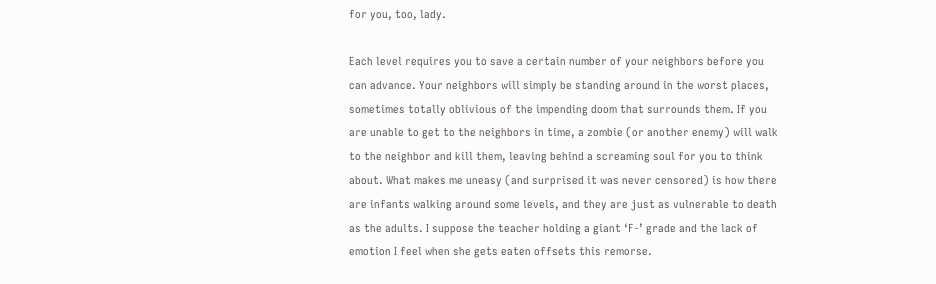for you, too, lady.

Each level requires you to save a certain number of your neighbors before you can advance. Your neighbors will simply be standing around in the worst places, sometimes totally oblivious of the impending doom that surrounds them. If you are unable to get to the neighbors in time, a zombie (or another enemy) will walk to the neighbor and kill them, leaving behind a screaming soul for you to think about. What makes me uneasy (and surprised it was never censored) is how there are infants walking around some levels, and they are just as vulnerable to death as the adults. I suppose the teacher holding a giant ‘F-’ grade and the lack of emotion I feel when she gets eaten offsets this remorse.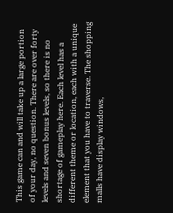This game can and will take up a large portion of your day, no question. There are over forty levels and seven bonus levels, so there is no shortage of gameplay here. Each level has a different theme or location, each with a unique element that you have to traverse. The shopping malls have display windows,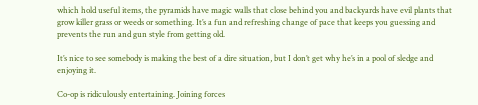which hold useful items, the pyramids have magic walls that close behind you and backyards have evil plants that grow killer grass or weeds or something. It’s a fun and refreshing change of pace that keeps you guessing and prevents the run and gun style from getting old.

It’s nice to see somebody is making the best of a dire situation, but I don’t get why he’s in a pool of sledge and enjoying it.

Co-op is ridiculously entertaining. Joining forces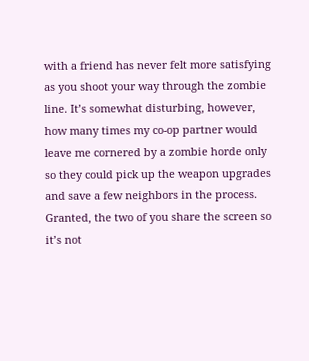with a friend has never felt more satisfying as you shoot your way through the zombie line. It’s somewhat disturbing, however, how many times my co-op partner would leave me cornered by a zombie horde only so they could pick up the weapon upgrades and save a few neighbors in the process. Granted, the two of you share the screen so it’s not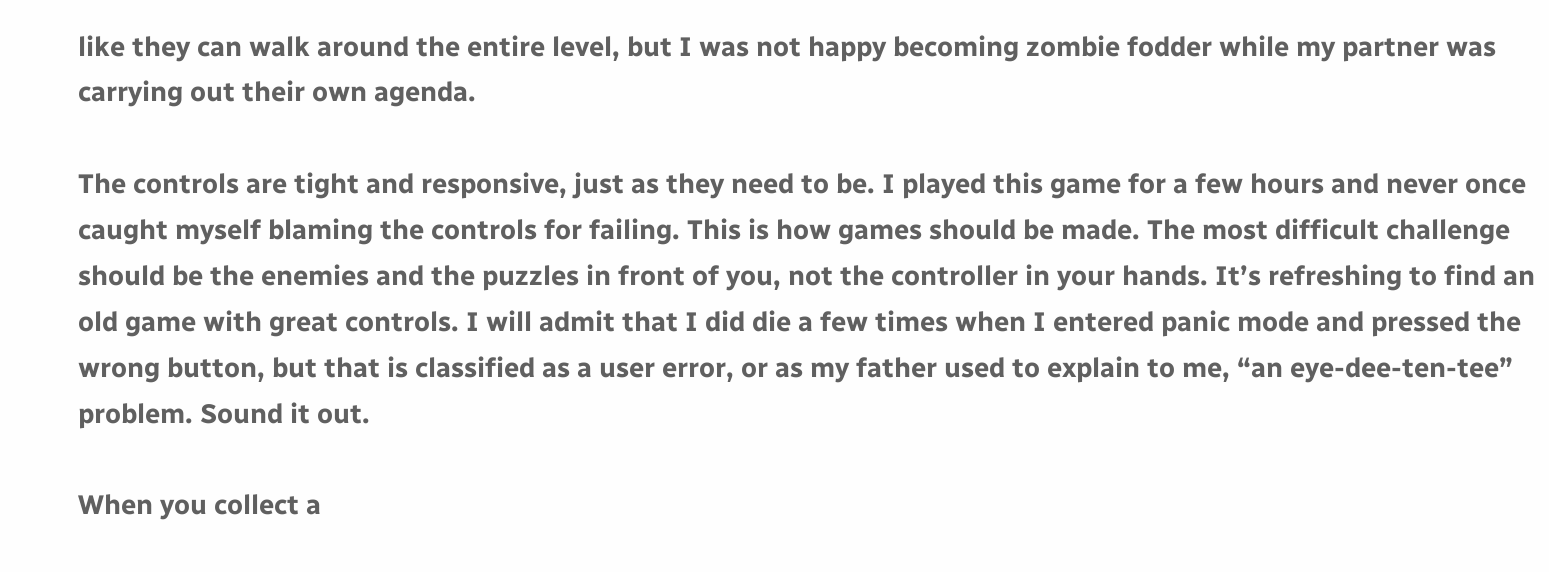like they can walk around the entire level, but I was not happy becoming zombie fodder while my partner was carrying out their own agenda.

The controls are tight and responsive, just as they need to be. I played this game for a few hours and never once caught myself blaming the controls for failing. This is how games should be made. The most difficult challenge should be the enemies and the puzzles in front of you, not the controller in your hands. It’s refreshing to find an old game with great controls. I will admit that I did die a few times when I entered panic mode and pressed the wrong button, but that is classified as a user error, or as my father used to explain to me, “an eye-dee-ten-tee” problem. Sound it out.

When you collect a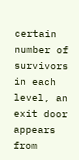certain number of survivors in each level, an exit door appears from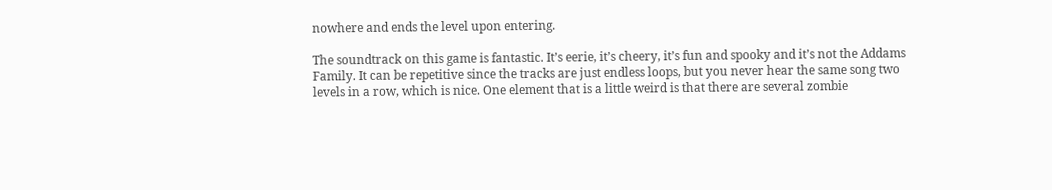nowhere and ends the level upon entering.

The soundtrack on this game is fantastic. It’s eerie, it’s cheery, it’s fun and spooky and it’s not the Addams Family. It can be repetitive since the tracks are just endless loops, but you never hear the same song two levels in a row, which is nice. One element that is a little weird is that there are several zombie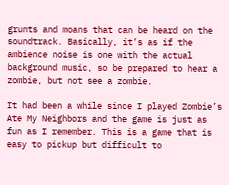grunts and moans that can be heard on the soundtrack. Basically, it’s as if the ambience noise is one with the actual background music, so be prepared to hear a zombie, but not see a zombie.

It had been a while since I played Zombie’s Ate My Neighbors and the game is just as fun as I remember. This is a game that is easy to pickup but difficult to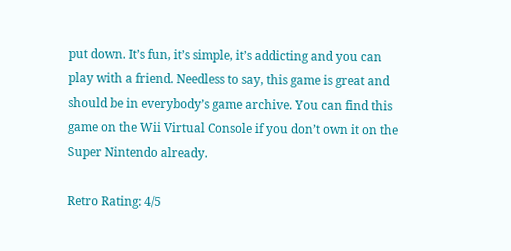put down. It’s fun, it’s simple, it’s addicting and you can play with a friend. Needless to say, this game is great and should be in everybody’s game archive. You can find this game on the Wii Virtual Console if you don’t own it on the Super Nintendo already.

Retro Rating: 4/5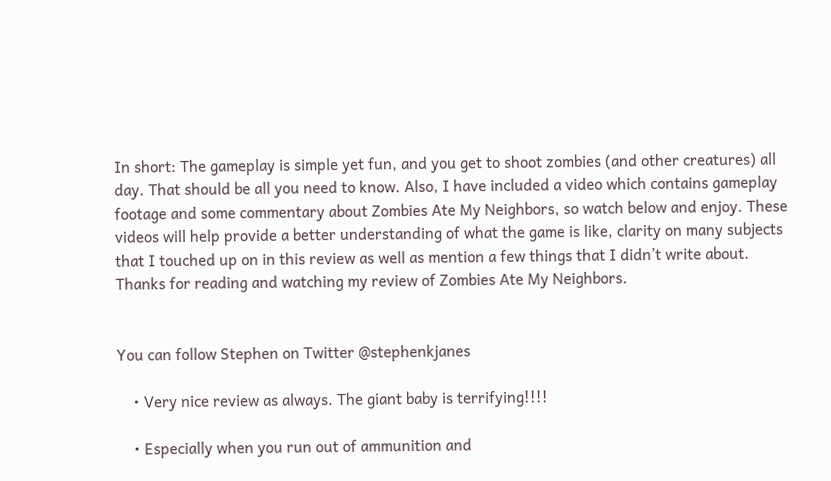In short: The gameplay is simple yet fun, and you get to shoot zombies (and other creatures) all day. That should be all you need to know. Also, I have included a video which contains gameplay footage and some commentary about Zombies Ate My Neighbors, so watch below and enjoy. These videos will help provide a better understanding of what the game is like, clarity on many subjects that I touched up on in this review as well as mention a few things that I didn’t write about. Thanks for reading and watching my review of Zombies Ate My Neighbors.


You can follow Stephen on Twitter @stephenkjanes

    • Very nice review as always. The giant baby is terrifying!!!!

    • Especially when you run out of ammunition and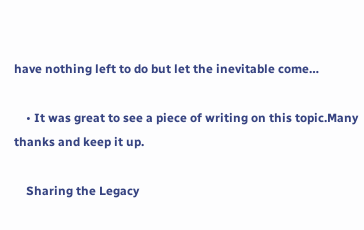have nothing left to do but let the inevitable come…

    • It was great to see a piece of writing on this topic.Many thanks and keep it up.

    Sharing the Legacy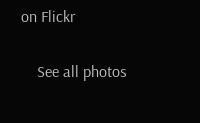on Flickr

    See all photos